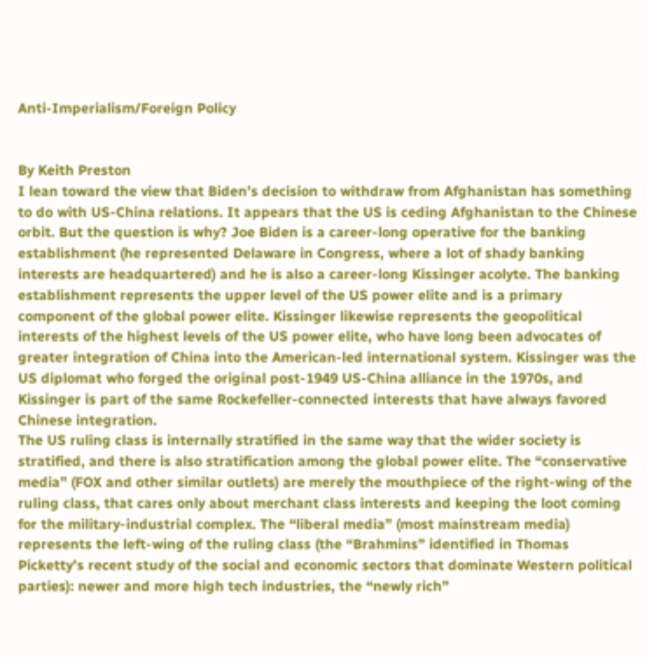Anti-Imperialism/Foreign Policy


By Keith Preston
I lean toward the view that Biden’s decision to withdraw from Afghanistan has something to do with US-China relations. It appears that the US is ceding Afghanistan to the Chinese orbit. But the question is why? Joe Biden is a career-long operative for the banking establishment (he represented Delaware in Congress, where a lot of shady banking interests are headquartered) and he is also a career-long Kissinger acolyte. The banking establishment represents the upper level of the US power elite and is a primary component of the global power elite. Kissinger likewise represents the geopolitical interests of the highest levels of the US power elite, who have long been advocates of greater integration of China into the American-led international system. Kissinger was the US diplomat who forged the original post-1949 US-China alliance in the 1970s, and Kissinger is part of the same Rockefeller-connected interests that have always favored Chinese integration.
The US ruling class is internally stratified in the same way that the wider society is stratified, and there is also stratification among the global power elite. The “conservative media” (FOX and other similar outlets) are merely the mouthpiece of the right-wing of the ruling class, that cares only about merchant class interests and keeping the loot coming for the military-industrial complex. The “liberal media” (most mainstream media) represents the left-wing of the ruling class (the “Brahmins” identified in Thomas Picketty’s recent study of the social and economic sectors that dominate Western political parties): newer and more high tech industries, the “newly rich”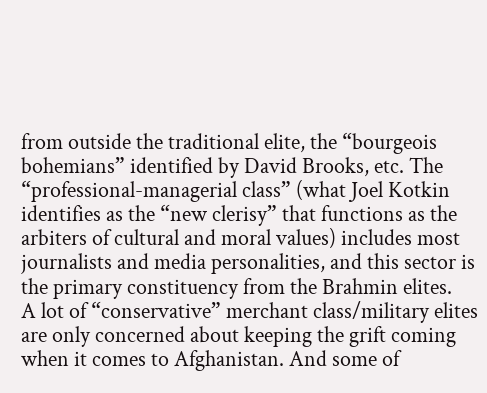from outside the traditional elite, the “bourgeois bohemians” identified by David Brooks, etc. The “professional-managerial class” (what Joel Kotkin identifies as the “new clerisy” that functions as the arbiters of cultural and moral values) includes most journalists and media personalities, and this sector is the primary constituency from the Brahmin elites.
A lot of “conservative” merchant class/military elites are only concerned about keeping the grift coming when it comes to Afghanistan. And some of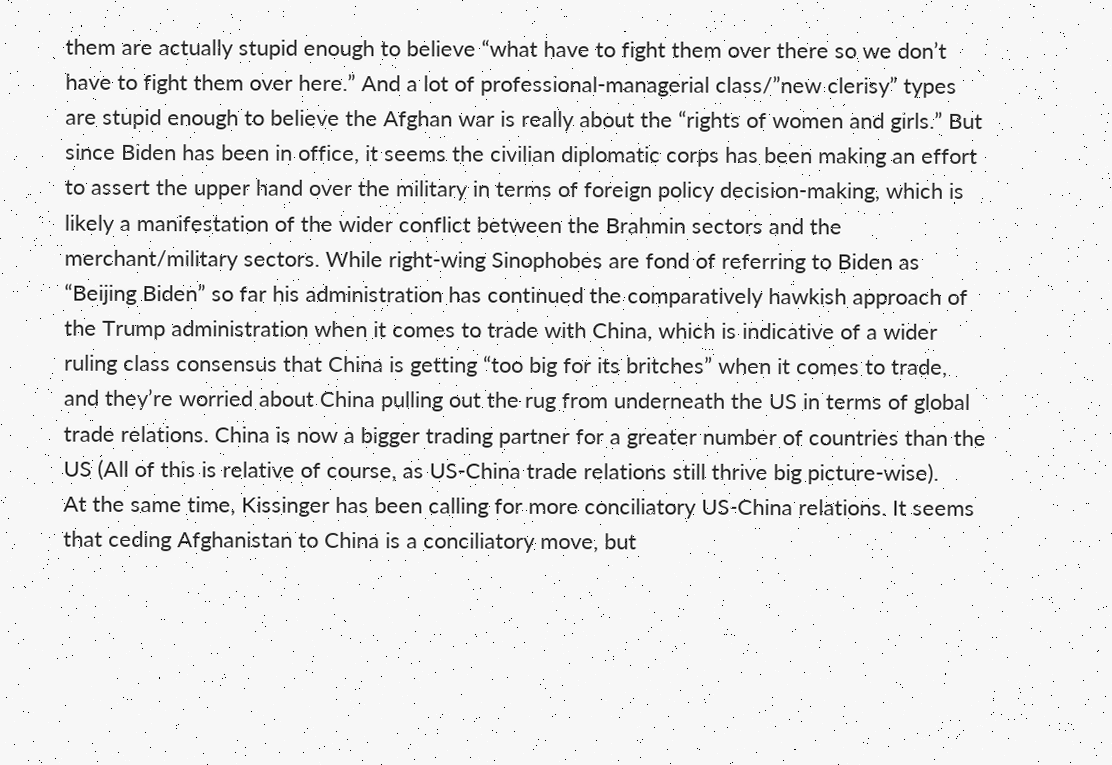them are actually stupid enough to believe “what have to fight them over there so we don’t have to fight them over here.” And a lot of professional-managerial class/”new clerisy” types are stupid enough to believe the Afghan war is really about the “rights of women and girls.” But since Biden has been in office, it seems the civilian diplomatic corps has been making an effort to assert the upper hand over the military in terms of foreign policy decision-making, which is likely a manifestation of the wider conflict between the Brahmin sectors and the merchant/military sectors. While right-wing Sinophobes are fond of referring to Biden as “Beijing Biden” so far his administration has continued the comparatively hawkish approach of the Trump administration when it comes to trade with China, which is indicative of a wider ruling class consensus that China is getting “too big for its britches” when it comes to trade, and they’re worried about China pulling out the rug from underneath the US in terms of global trade relations. China is now a bigger trading partner for a greater number of countries than the US (All of this is relative of course, as US-China trade relations still thrive big picture-wise).
At the same time, Kissinger has been calling for more conciliatory US-China relations. It seems that ceding Afghanistan to China is a conciliatory move, but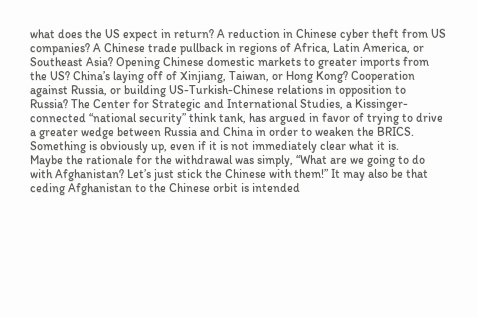what does the US expect in return? A reduction in Chinese cyber theft from US companies? A Chinese trade pullback in regions of Africa, Latin America, or Southeast Asia? Opening Chinese domestic markets to greater imports from the US? China’s laying off of Xinjiang, Taiwan, or Hong Kong? Cooperation against Russia, or building US-Turkish-Chinese relations in opposition to Russia? The Center for Strategic and International Studies, a Kissinger-connected “national security” think tank, has argued in favor of trying to drive a greater wedge between Russia and China in order to weaken the BRICS. Something is obviously up, even if it is not immediately clear what it is.
Maybe the rationale for the withdrawal was simply, “What are we going to do with Afghanistan? Let’s just stick the Chinese with them!” It may also be that ceding Afghanistan to the Chinese orbit is intended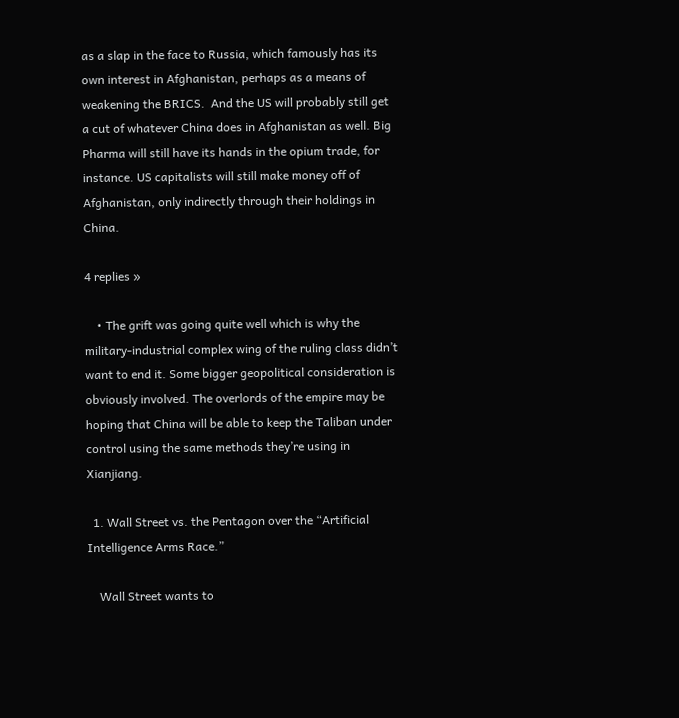as a slap in the face to Russia, which famously has its own interest in Afghanistan, perhaps as a means of weakening the BRICS.  And the US will probably still get a cut of whatever China does in Afghanistan as well. Big Pharma will still have its hands in the opium trade, for instance. US capitalists will still make money off of Afghanistan, only indirectly through their holdings in China.

4 replies »

    • The grift was going quite well which is why the military-industrial complex wing of the ruling class didn’t want to end it. Some bigger geopolitical consideration is obviously involved. The overlords of the empire may be hoping that China will be able to keep the Taliban under control using the same methods they’re using in Xianjiang.

  1. Wall Street vs. the Pentagon over the “Artificial Intelligence Arms Race.”

    Wall Street wants to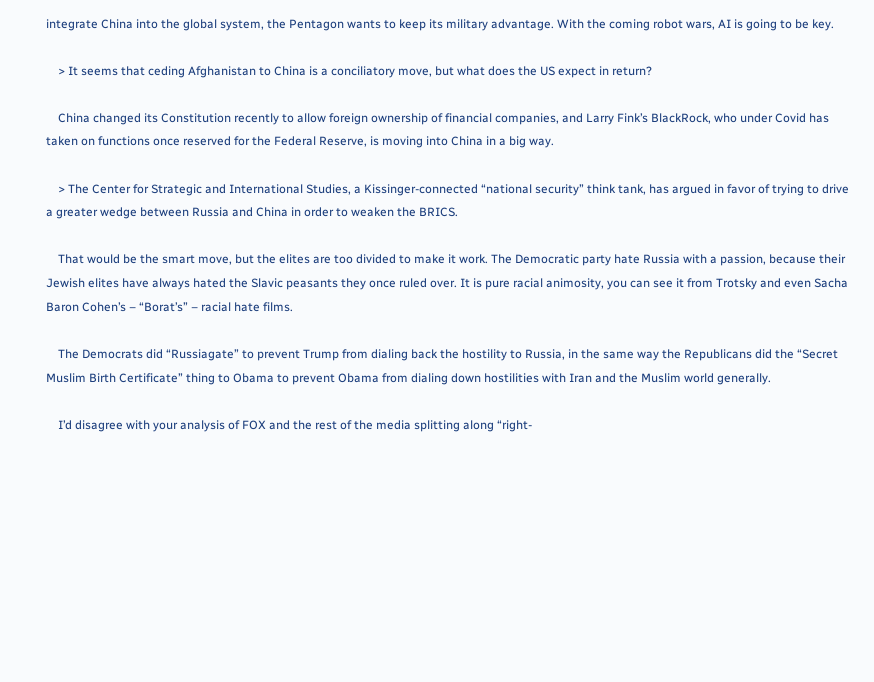integrate China into the global system, the Pentagon wants to keep its military advantage. With the coming robot wars, AI is going to be key.

    > It seems that ceding Afghanistan to China is a conciliatory move, but what does the US expect in return?

    China changed its Constitution recently to allow foreign ownership of financial companies, and Larry Fink’s BlackRock, who under Covid has taken on functions once reserved for the Federal Reserve, is moving into China in a big way.

    > The Center for Strategic and International Studies, a Kissinger-connected “national security” think tank, has argued in favor of trying to drive a greater wedge between Russia and China in order to weaken the BRICS.

    That would be the smart move, but the elites are too divided to make it work. The Democratic party hate Russia with a passion, because their Jewish elites have always hated the Slavic peasants they once ruled over. It is pure racial animosity, you can see it from Trotsky and even Sacha Baron Cohen’s – “Borat’s” – racial hate films.

    The Democrats did “Russiagate” to prevent Trump from dialing back the hostility to Russia, in the same way the Republicans did the “Secret Muslim Birth Certificate” thing to Obama to prevent Obama from dialing down hostilities with Iran and the Muslim world generally.

    I’d disagree with your analysis of FOX and the rest of the media splitting along “right-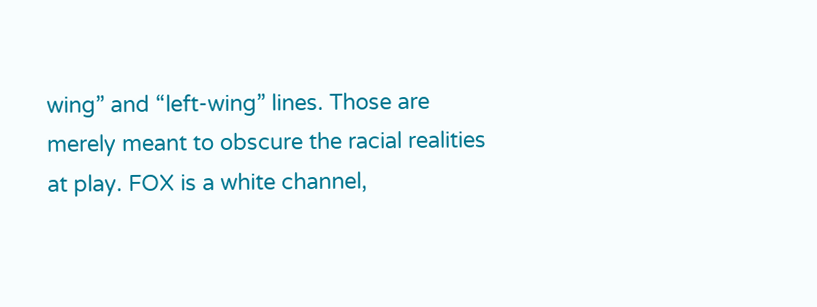wing” and “left-wing” lines. Those are merely meant to obscure the racial realities at play. FOX is a white channel,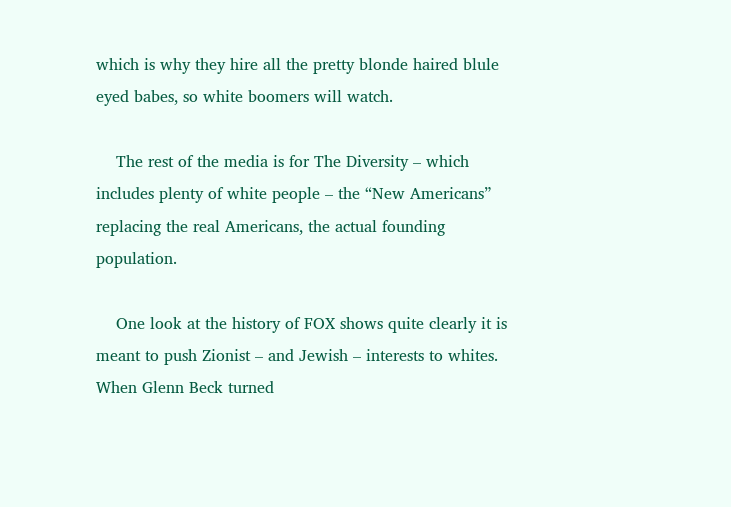which is why they hire all the pretty blonde haired blule eyed babes, so white boomers will watch.

    The rest of the media is for The Diversity – which includes plenty of white people – the “New Americans” replacing the real Americans, the actual founding population.

    One look at the history of FOX shows quite clearly it is meant to push Zionist – and Jewish – interests to whites. When Glenn Beck turned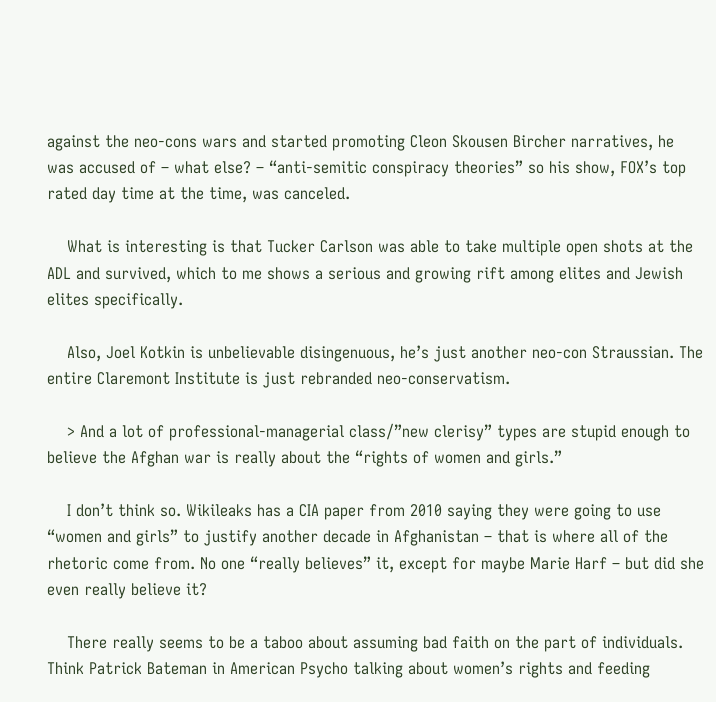against the neo-cons wars and started promoting Cleon Skousen Bircher narratives, he was accused of – what else? – “anti-semitic conspiracy theories” so his show, FOX’s top rated day time at the time, was canceled.

    What is interesting is that Tucker Carlson was able to take multiple open shots at the ADL and survived, which to me shows a serious and growing rift among elites and Jewish elites specifically.

    Also, Joel Kotkin is unbelievable disingenuous, he’s just another neo-con Straussian. The entire Claremont Institute is just rebranded neo-conservatism.

    > And a lot of professional-managerial class/”new clerisy” types are stupid enough to believe the Afghan war is really about the “rights of women and girls.”

    I don’t think so. Wikileaks has a CIA paper from 2010 saying they were going to use “women and girls” to justify another decade in Afghanistan – that is where all of the rhetoric come from. No one “really believes” it, except for maybe Marie Harf – but did she even really believe it?

    There really seems to be a taboo about assuming bad faith on the part of individuals. Think Patrick Bateman in American Psycho talking about women’s rights and feeding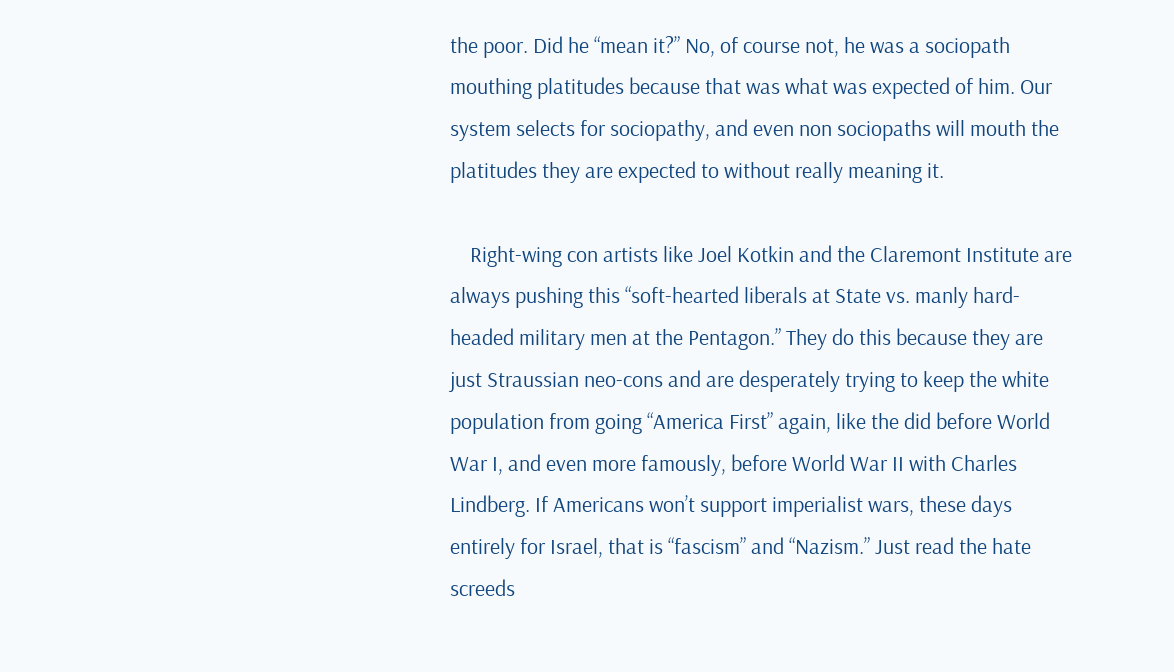the poor. Did he “mean it?” No, of course not, he was a sociopath mouthing platitudes because that was what was expected of him. Our system selects for sociopathy, and even non sociopaths will mouth the platitudes they are expected to without really meaning it.

    Right-wing con artists like Joel Kotkin and the Claremont Institute are always pushing this “soft-hearted liberals at State vs. manly hard-headed military men at the Pentagon.” They do this because they are just Straussian neo-cons and are desperately trying to keep the white population from going “America First” again, like the did before World War I, and even more famously, before World War II with Charles Lindberg. If Americans won’t support imperialist wars, these days entirely for Israel, that is “fascism” and “Nazism.” Just read the hate screeds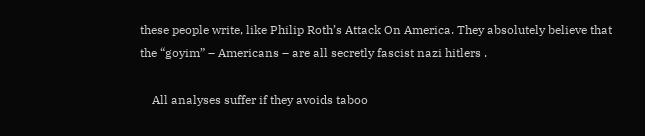these people write, like Philip Roth’s Attack On America. They absolutely believe that the “goyim” – Americans – are all secretly fascist nazi hitlers .

    All analyses suffer if they avoids taboo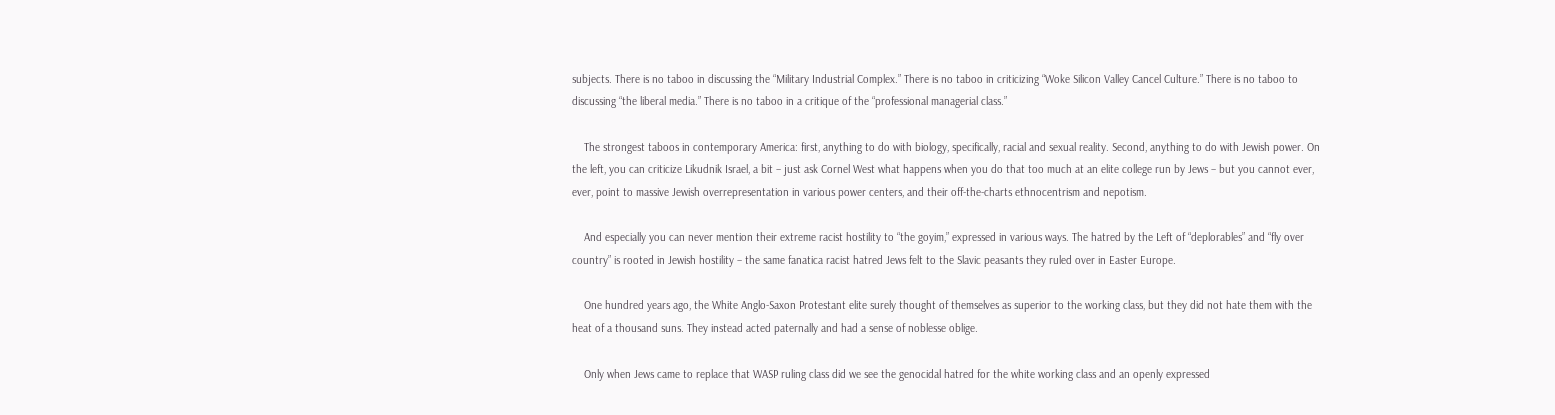subjects. There is no taboo in discussing the “Military Industrial Complex.” There is no taboo in criticizing “Woke Silicon Valley Cancel Culture.” There is no taboo to discussing “the liberal media.” There is no taboo in a critique of the “professional managerial class.”

    The strongest taboos in contemporary America: first, anything to do with biology, specifically, racial and sexual reality. Second, anything to do with Jewish power. On the left, you can criticize Likudnik Israel, a bit – just ask Cornel West what happens when you do that too much at an elite college run by Jews – but you cannot ever, ever, point to massive Jewish overrepresentation in various power centers, and their off-the-charts ethnocentrism and nepotism.

    And especially you can never mention their extreme racist hostility to “the goyim,” expressed in various ways. The hatred by the Left of “deplorables” and “fly over country” is rooted in Jewish hostility – the same fanatica racist hatred Jews felt to the Slavic peasants they ruled over in Easter Europe.

    One hundred years ago, the White Anglo-Saxon Protestant elite surely thought of themselves as superior to the working class, but they did not hate them with the heat of a thousand suns. They instead acted paternally and had a sense of noblesse oblige.

    Only when Jews came to replace that WASP ruling class did we see the genocidal hatred for the white working class and an openly expressed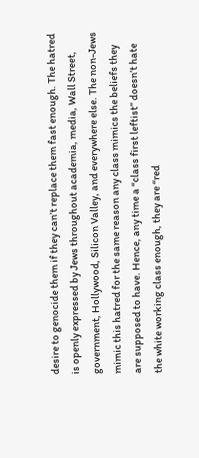desire to genocide them if they can’t replace them fast enough. The hatred is openly expressed by Jews throughout academia, media, Wall Street, government, Hollywood, Silicon Valley, and everywhere else. The non-Jews mimic this hatred for the same reason any class mimics the beliefs they are supposed to have. Hence, any time a “class first leftist” doesn’t hate the white working class enough, they are “red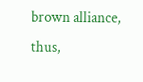brown alliance, thus,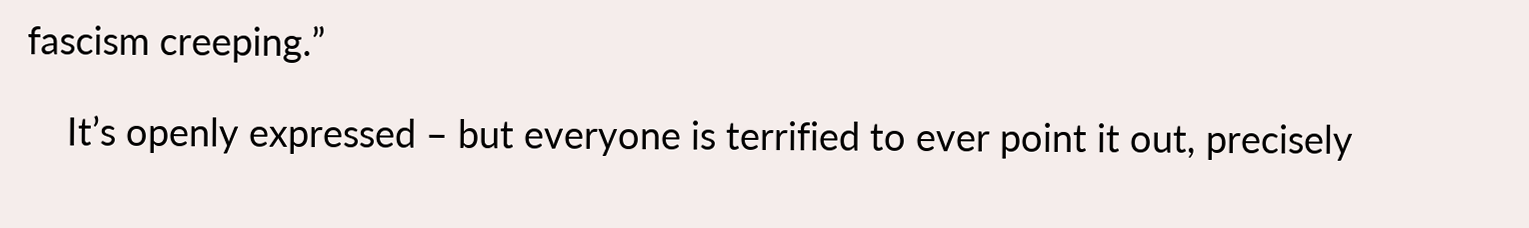fascism creeping.”

    It’s openly expressed – but everyone is terrified to ever point it out, precisely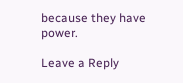because they have power.

Leave a Reply